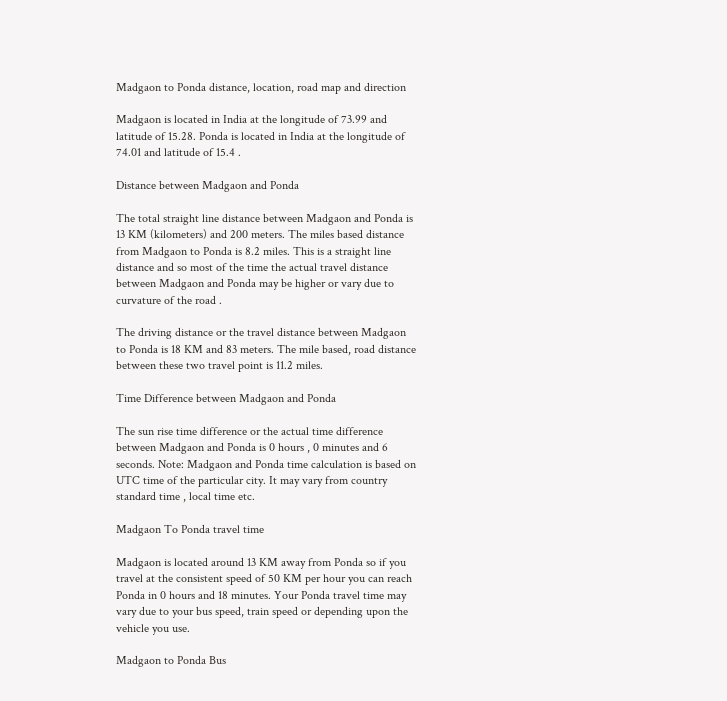Madgaon to Ponda distance, location, road map and direction

Madgaon is located in India at the longitude of 73.99 and latitude of 15.28. Ponda is located in India at the longitude of 74.01 and latitude of 15.4 .

Distance between Madgaon and Ponda

The total straight line distance between Madgaon and Ponda is 13 KM (kilometers) and 200 meters. The miles based distance from Madgaon to Ponda is 8.2 miles. This is a straight line distance and so most of the time the actual travel distance between Madgaon and Ponda may be higher or vary due to curvature of the road .

The driving distance or the travel distance between Madgaon to Ponda is 18 KM and 83 meters. The mile based, road distance between these two travel point is 11.2 miles.

Time Difference between Madgaon and Ponda

The sun rise time difference or the actual time difference between Madgaon and Ponda is 0 hours , 0 minutes and 6 seconds. Note: Madgaon and Ponda time calculation is based on UTC time of the particular city. It may vary from country standard time , local time etc.

Madgaon To Ponda travel time

Madgaon is located around 13 KM away from Ponda so if you travel at the consistent speed of 50 KM per hour you can reach Ponda in 0 hours and 18 minutes. Your Ponda travel time may vary due to your bus speed, train speed or depending upon the vehicle you use.

Madgaon to Ponda Bus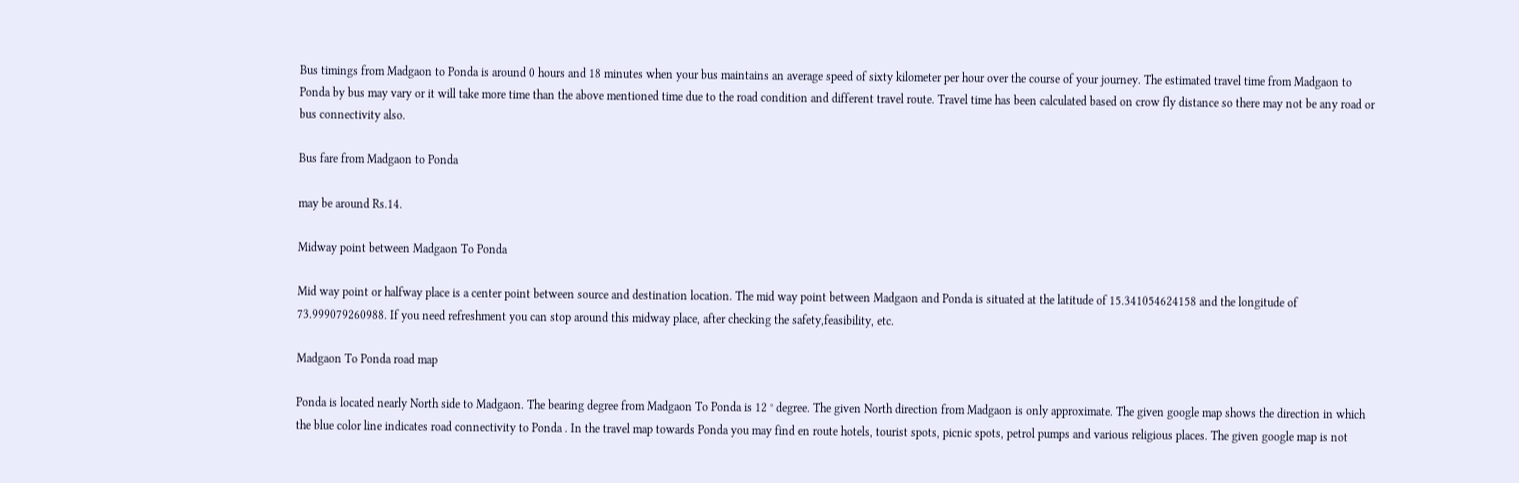Bus timings from Madgaon to Ponda is around 0 hours and 18 minutes when your bus maintains an average speed of sixty kilometer per hour over the course of your journey. The estimated travel time from Madgaon to Ponda by bus may vary or it will take more time than the above mentioned time due to the road condition and different travel route. Travel time has been calculated based on crow fly distance so there may not be any road or bus connectivity also.

Bus fare from Madgaon to Ponda

may be around Rs.14.

Midway point between Madgaon To Ponda

Mid way point or halfway place is a center point between source and destination location. The mid way point between Madgaon and Ponda is situated at the latitude of 15.341054624158 and the longitude of 73.999079260988. If you need refreshment you can stop around this midway place, after checking the safety,feasibility, etc.

Madgaon To Ponda road map

Ponda is located nearly North side to Madgaon. The bearing degree from Madgaon To Ponda is 12 ° degree. The given North direction from Madgaon is only approximate. The given google map shows the direction in which the blue color line indicates road connectivity to Ponda . In the travel map towards Ponda you may find en route hotels, tourist spots, picnic spots, petrol pumps and various religious places. The given google map is not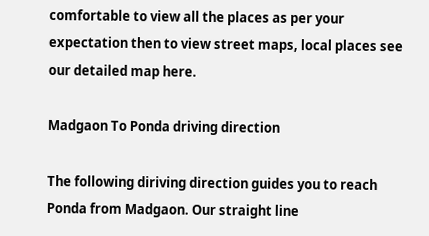comfortable to view all the places as per your expectation then to view street maps, local places see our detailed map here.

Madgaon To Ponda driving direction

The following diriving direction guides you to reach Ponda from Madgaon. Our straight line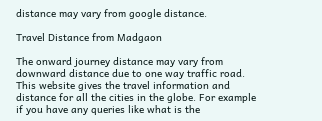distance may vary from google distance.

Travel Distance from Madgaon

The onward journey distance may vary from downward distance due to one way traffic road. This website gives the travel information and distance for all the cities in the globe. For example if you have any queries like what is the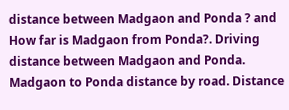distance between Madgaon and Ponda ? and How far is Madgaon from Ponda?. Driving distance between Madgaon and Ponda. Madgaon to Ponda distance by road. Distance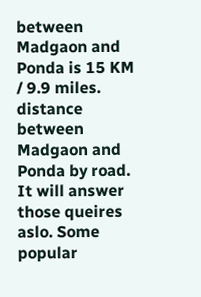between Madgaon and Ponda is 15 KM / 9.9 miles. distance between Madgaon and Ponda by road. It will answer those queires aslo. Some popular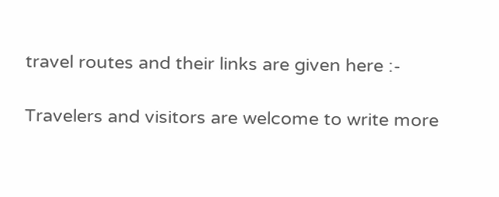travel routes and their links are given here :-

Travelers and visitors are welcome to write more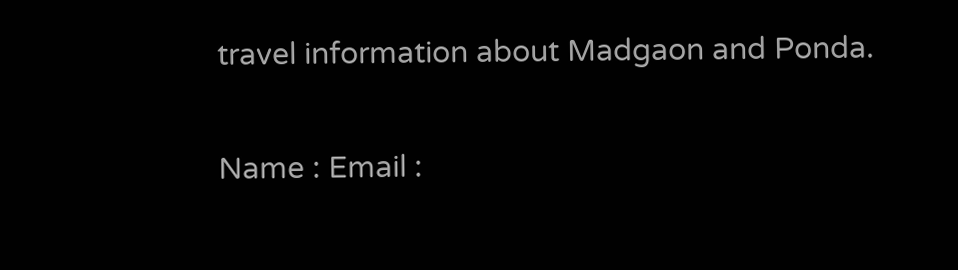travel information about Madgaon and Ponda.

Name : Email :